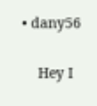• dany56

    Hey I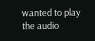wanted to play the audio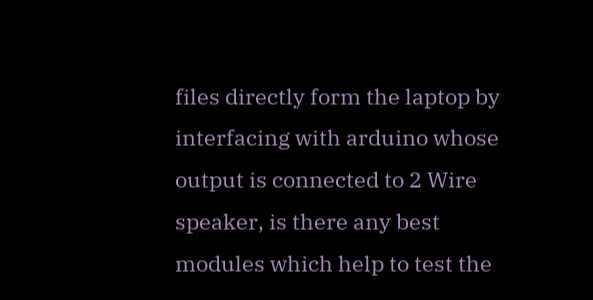files directly form the laptop by interfacing with arduino whose output is connected to 2 Wire speaker, is there any best modules which help to test the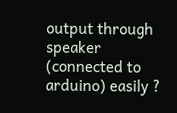output through speaker (connected to arduino) easily ?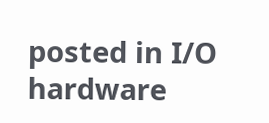posted in I/O hardware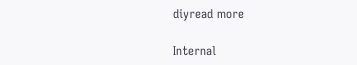diyread more

Internal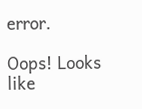error.

Oops! Looks like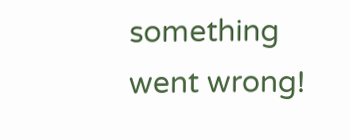something went wrong!